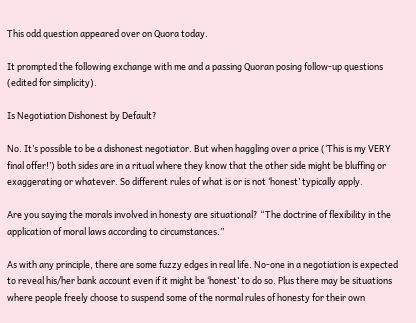This odd question appeared over on Quora today.

It prompted the following exchange with me and a passing Quoran posing follow-up questions (edited for simplicity).

Is Negotiation Dishonest by Default?

No. It’s possible to be a dishonest negotiator. But when haggling over a price (‘This is my VERY final offer!’) both sides are in a ritual where they know that the other side might be bluffing or exaggerating or whatever. So different rules of what is or is not ‘honest’ typically apply.

Are you saying the morals involved in honesty are situational? “The doctrine of flexibility in the application of moral laws according to circumstances.”

As with any principle, there are some fuzzy edges in real life. No-one in a negotiation is expected to reveal his/her bank account even if it might be ‘honest’ to do so. Plus there may be situations where people freely choose to suspend some of the normal rules of honesty for their own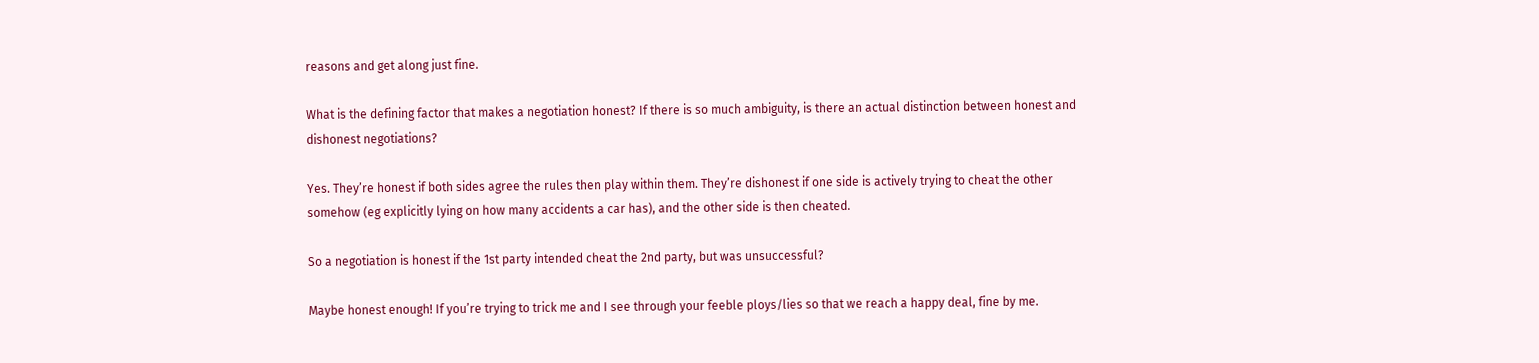reasons and get along just fine.

What is the defining factor that makes a negotiation honest? If there is so much ambiguity, is there an actual distinction between honest and dishonest negotiations?

Yes. They’re honest if both sides agree the rules then play within them. They’re dishonest if one side is actively trying to cheat the other somehow (eg explicitly lying on how many accidents a car has), and the other side is then cheated.

So a negotiation is honest if the 1st party intended cheat the 2nd party, but was unsuccessful?

Maybe honest enough! If you’re trying to trick me and I see through your feeble ploys/lies so that we reach a happy deal, fine by me.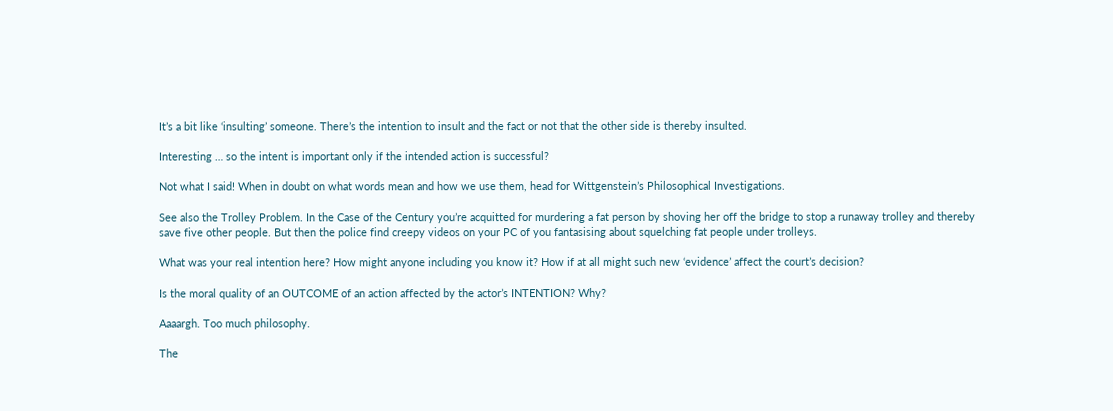It’s a bit like ‘insulting’ someone. There’s the intention to insult and the fact or not that the other side is thereby insulted.

Interesting … so the intent is important only if the intended action is successful?

Not what I said! When in doubt on what words mean and how we use them, head for Wittgenstein’s Philosophical Investigations.

See also the Trolley Problem. In the Case of the Century you’re acquitted for murdering a fat person by shoving her off the bridge to stop a runaway trolley and thereby save five other people. But then the police find creepy videos on your PC of you fantasising about squelching fat people under trolleys.

What was your real intention here? How might anyone including you know it? How if at all might such new ‘evidence’ affect the court’s decision?

Is the moral quality of an OUTCOME of an action affected by the actor’s INTENTION? Why?

Aaaargh. Too much philosophy.

The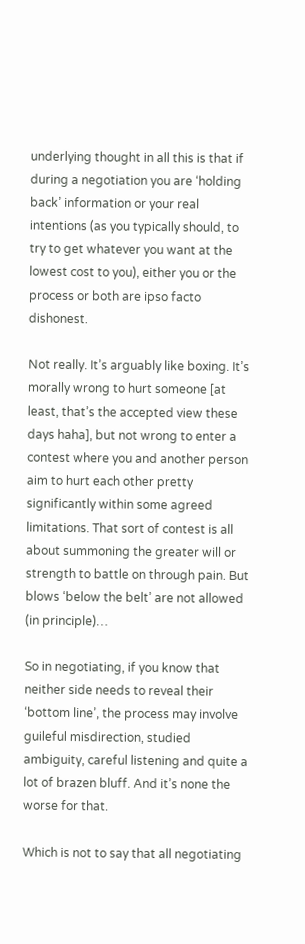underlying thought in all this is that if during a negotiation you are ‘holding back’ information or your real intentions (as you typically should, to try to get whatever you want at the lowest cost to you), either you or the process or both are ipso facto dishonest.

Not really. It’s arguably like boxing. It’s morally wrong to hurt someone [at least, that’s the accepted view these days haha], but not wrong to enter a contest where you and another person aim to hurt each other pretty significantly within some agreed limitations. That sort of contest is all about summoning the greater will or strength to battle on through pain. But blows ‘below the belt’ are not allowed (in principle)…

So in negotiating, if you know that neither side needs to reveal their ‘bottom line’, the process may involve guileful misdirection, studied ambiguity, careful listening and quite a lot of brazen bluff. And it’s none the worse for that.

Which is not to say that all negotiating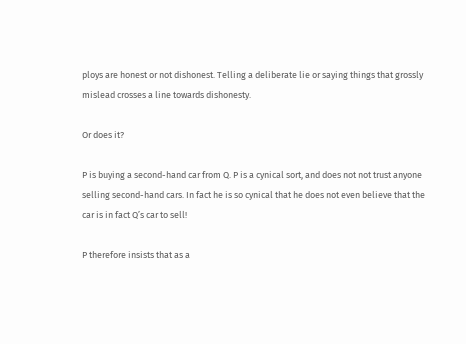ploys are honest or not dishonest. Telling a deliberate lie or saying things that grossly mislead crosses a line towards dishonesty.

Or does it?

P is buying a second-hand car from Q. P is a cynical sort, and does not not trust anyone selling second-hand cars. In fact he is so cynical that he does not even believe that the car is in fact Q’s car to sell!

P therefore insists that as a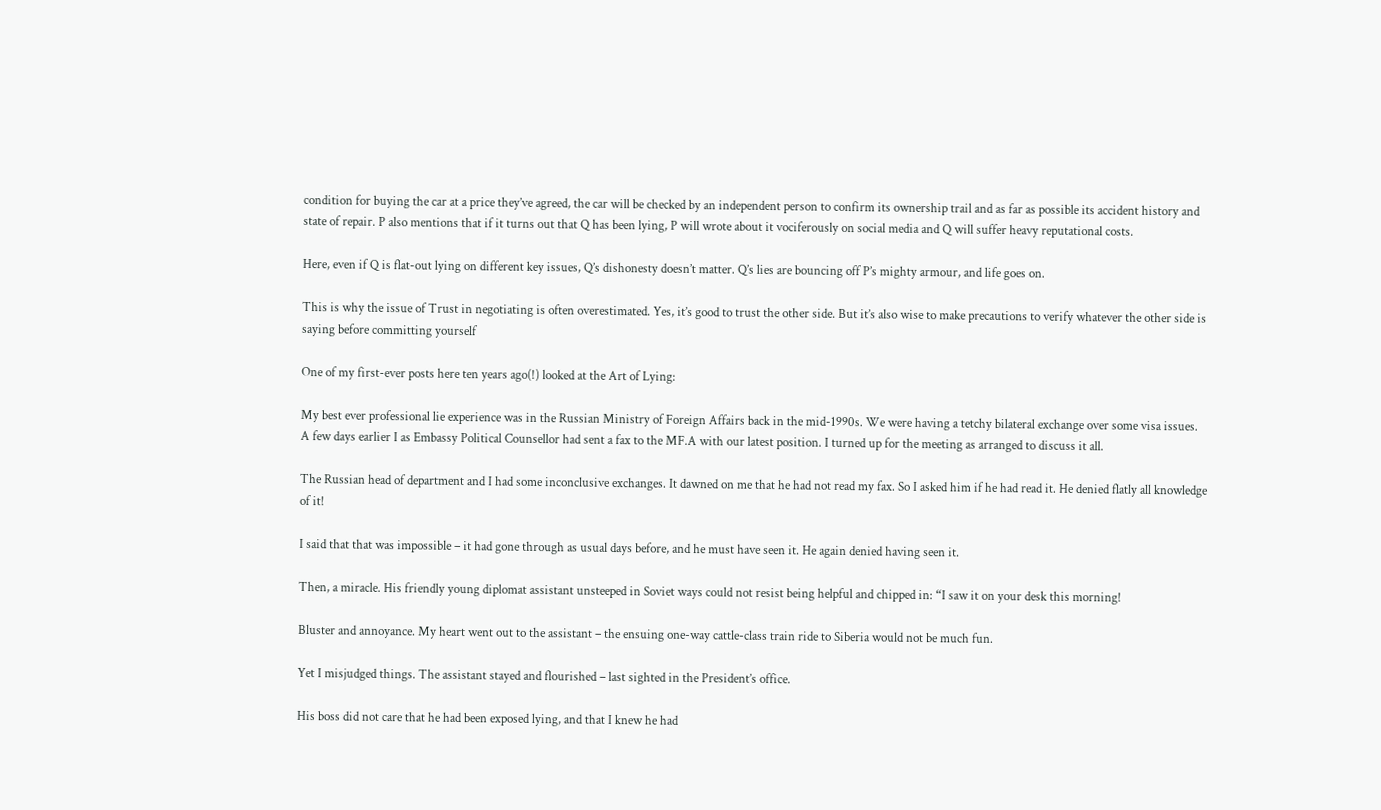condition for buying the car at a price they’ve agreed, the car will be checked by an independent person to confirm its ownership trail and as far as possible its accident history and state of repair. P also mentions that if it turns out that Q has been lying, P will wrote about it vociferously on social media and Q will suffer heavy reputational costs.

Here, even if Q is flat-out lying on different key issues, Q’s dishonesty doesn’t matter. Q’s lies are bouncing off P’s mighty armour, and life goes on.

This is why the issue of Trust in negotiating is often overestimated. Yes, it’s good to trust the other side. But it’s also wise to make precautions to verify whatever the other side is saying before committing yourself

One of my first-ever posts here ten years ago(!) looked at the Art of Lying:

My best ever professional lie experience was in the Russian Ministry of Foreign Affairs back in the mid-1990s. We were having a tetchy bilateral exchange over some visa issues. A few days earlier I as Embassy Political Counsellor had sent a fax to the MF.A with our latest position. I turned up for the meeting as arranged to discuss it all.

The Russian head of department and I had some inconclusive exchanges. It dawned on me that he had not read my fax. So I asked him if he had read it. He denied flatly all knowledge of it!

I said that that was impossible – it had gone through as usual days before, and he must have seen it. He again denied having seen it.

Then, a miracle. His friendly young diplomat assistant unsteeped in Soviet ways could not resist being helpful and chipped in: “I saw it on your desk this morning!

Bluster and annoyance. My heart went out to the assistant – the ensuing one-way cattle-class train ride to Siberia would not be much fun.

Yet I misjudged things. The assistant stayed and flourished – last sighted in the President’s office.

His boss did not care that he had been exposed lying, and that I knew he had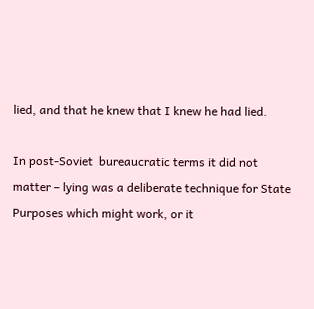lied, and that he knew that I knew he had lied.

In post-Soviet  bureaucratic terms it did not matter – lying was a deliberate technique for State Purposes which might work, or it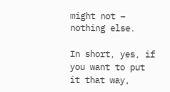might not – nothing else.

In short, yes, if you want to put it that way,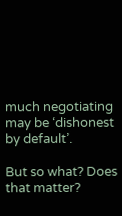much negotiating may be ‘dishonest by default’.

But so what? Does that matter?